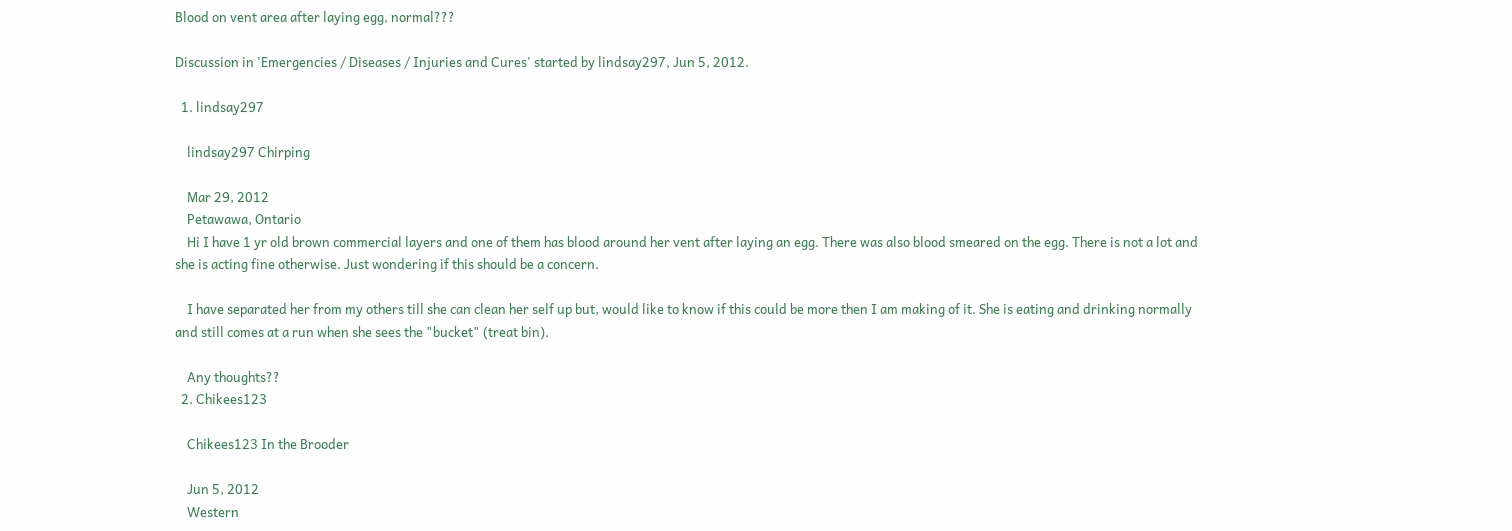Blood on vent area after laying egg, normal???

Discussion in 'Emergencies / Diseases / Injuries and Cures' started by lindsay297, Jun 5, 2012.

  1. lindsay297

    lindsay297 Chirping

    Mar 29, 2012
    Petawawa, Ontario
    Hi I have 1 yr old brown commercial layers and one of them has blood around her vent after laying an egg. There was also blood smeared on the egg. There is not a lot and she is acting fine otherwise. Just wondering if this should be a concern.

    I have separated her from my others till she can clean her self up but, would like to know if this could be more then I am making of it. She is eating and drinking normally and still comes at a run when she sees the "bucket" (treat bin).

    Any thoughts??
  2. Chikees123

    Chikees123 In the Brooder

    Jun 5, 2012
    Western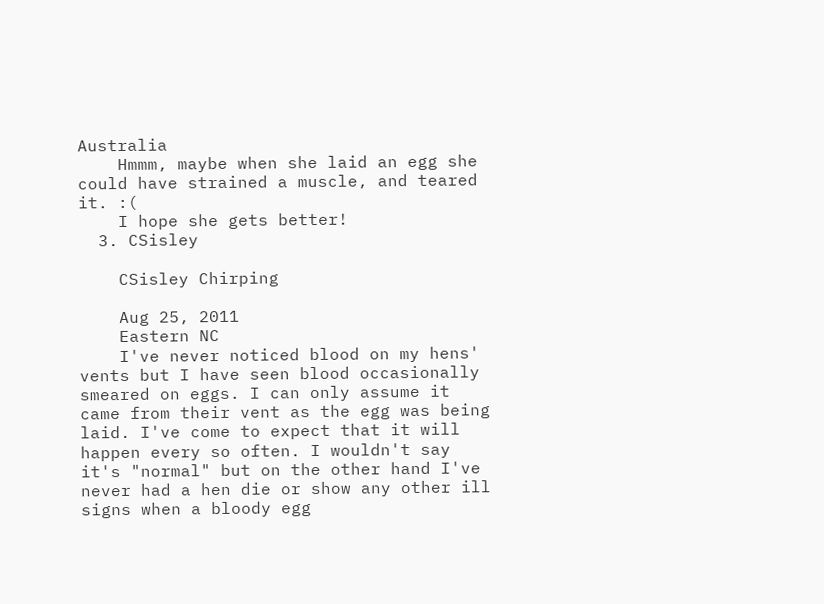Australia
    Hmmm, maybe when she laid an egg she could have strained a muscle, and teared it. :(
    I hope she gets better!
  3. CSisley

    CSisley Chirping

    Aug 25, 2011
    Eastern NC
    I've never noticed blood on my hens' vents but I have seen blood occasionally smeared on eggs. I can only assume it came from their vent as the egg was being laid. I've come to expect that it will happen every so often. I wouldn't say it's "normal" but on the other hand I've never had a hen die or show any other ill signs when a bloody egg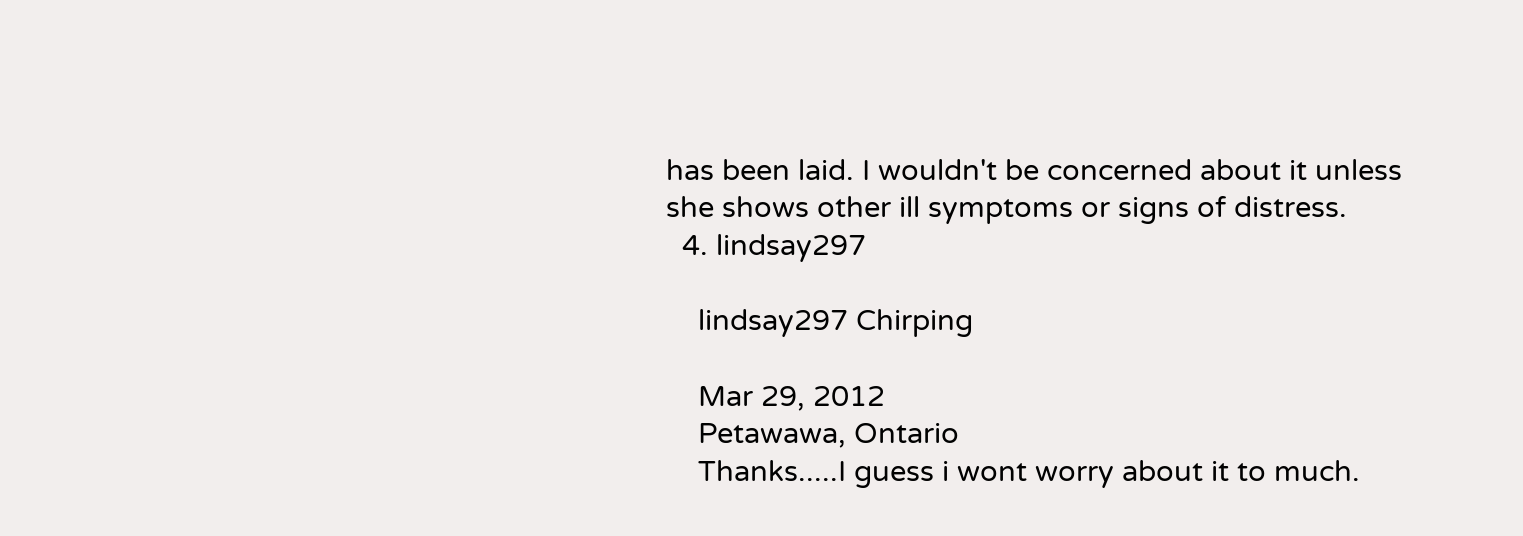has been laid. I wouldn't be concerned about it unless she shows other ill symptoms or signs of distress.
  4. lindsay297

    lindsay297 Chirping

    Mar 29, 2012
    Petawawa, Ontario
    Thanks.....I guess i wont worry about it to much.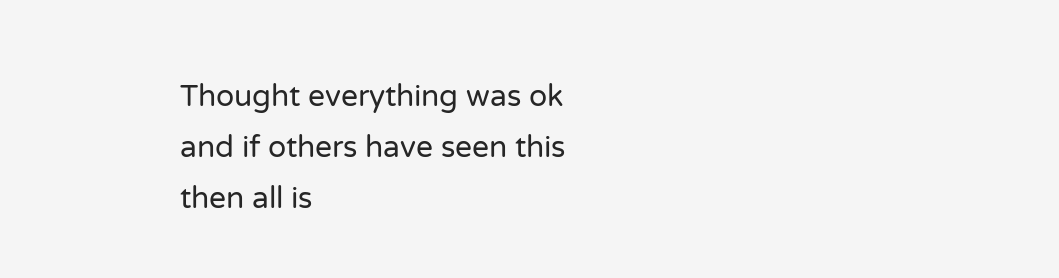Thought everything was ok and if others have seen this then all is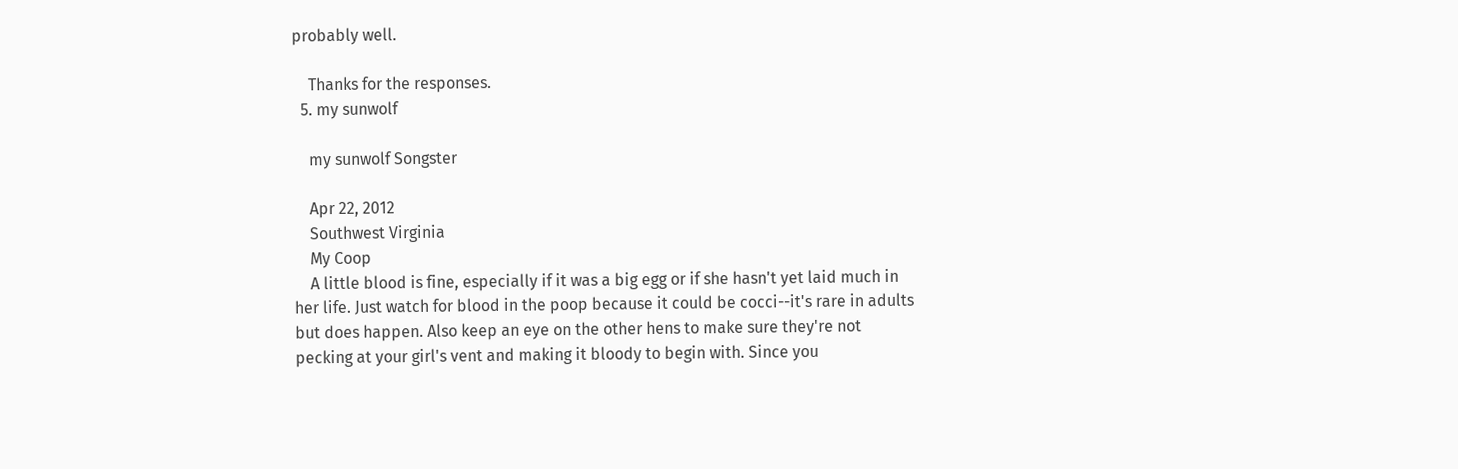probably well.

    Thanks for the responses.
  5. my sunwolf

    my sunwolf Songster

    Apr 22, 2012
    Southwest Virginia
    My Coop
    A little blood is fine, especially if it was a big egg or if she hasn't yet laid much in her life. Just watch for blood in the poop because it could be cocci--it's rare in adults but does happen. Also keep an eye on the other hens to make sure they're not pecking at your girl's vent and making it bloody to begin with. Since you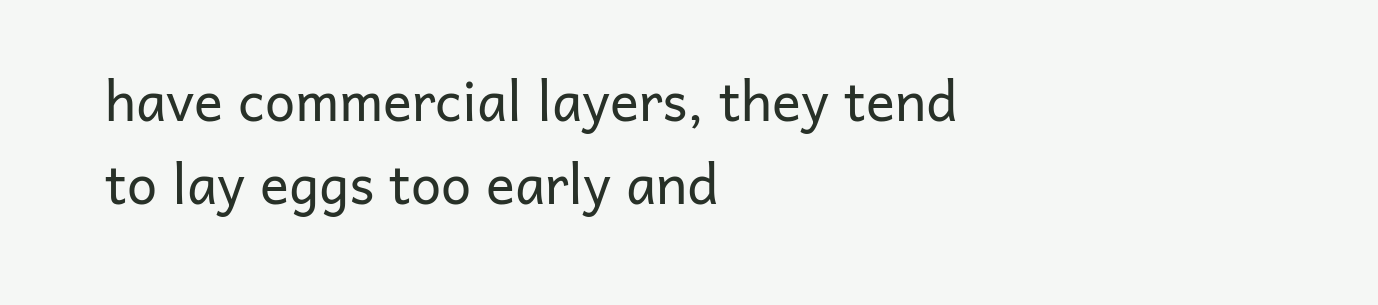have commercial layers, they tend to lay eggs too early and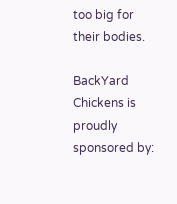too big for their bodies.

BackYard Chickens is proudly sponsored by: